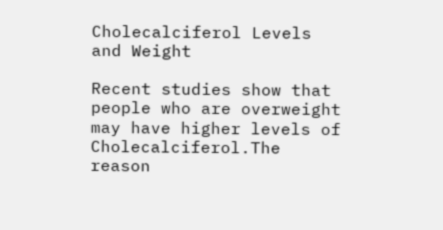Cholecalciferol Levels and Weight

Recent studies show that people who are overweight may have higher levels of Cholecalciferol.The reason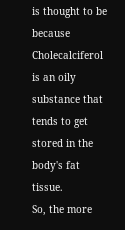is thought to be because Cholecalciferol is an oily substance that tends to get stored in the body's fat tissue.
So, the more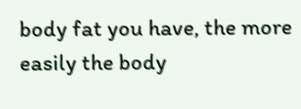body fat you have, the more easily the body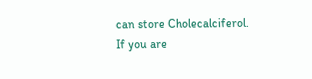can store Cholecalciferol.
If you are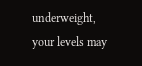underweight, your levels may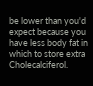be lower than you'd expect because you have less body fat in which to store extra Cholecalciferol.